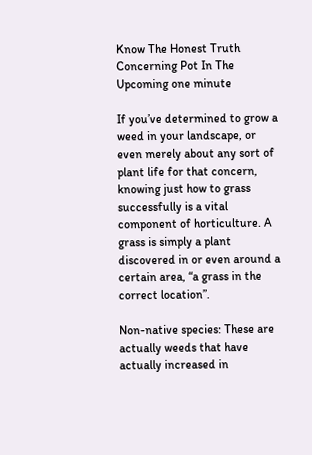Know The Honest Truth Concerning Pot In The Upcoming one minute

If you’ve determined to grow a weed in your landscape, or even merely about any sort of plant life for that concern, knowing just how to grass successfully is a vital component of horticulture. A grass is simply a plant discovered in or even around a certain area, “a grass in the correct location”.

Non-native species: These are actually weeds that have actually increased in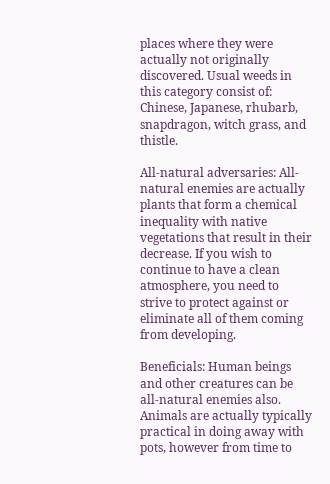places where they were actually not originally discovered. Usual weeds in this category consist of: Chinese, Japanese, rhubarb, snapdragon, witch grass, and thistle.

All-natural adversaries: All-natural enemies are actually plants that form a chemical inequality with native vegetations that result in their decrease. If you wish to continue to have a clean atmosphere, you need to strive to protect against or eliminate all of them coming from developing.

Beneficials: Human beings and other creatures can be all-natural enemies also. Animals are actually typically practical in doing away with pots, however from time to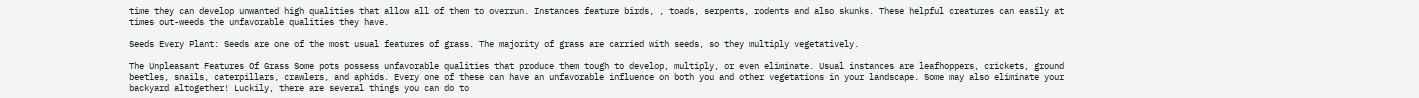time they can develop unwanted high qualities that allow all of them to overrun. Instances feature birds, , toads, serpents, rodents and also skunks. These helpful creatures can easily at times out-weeds the unfavorable qualities they have.

Seeds Every Plant: Seeds are one of the most usual features of grass. The majority of grass are carried with seeds, so they multiply vegetatively.

The Unpleasant Features Of Grass Some pots possess unfavorable qualities that produce them tough to develop, multiply, or even eliminate. Usual instances are leafhoppers, crickets, ground beetles, snails, caterpillars, crawlers, and aphids. Every one of these can have an unfavorable influence on both you and other vegetations in your landscape. Some may also eliminate your backyard altogether! Luckily, there are several things you can do to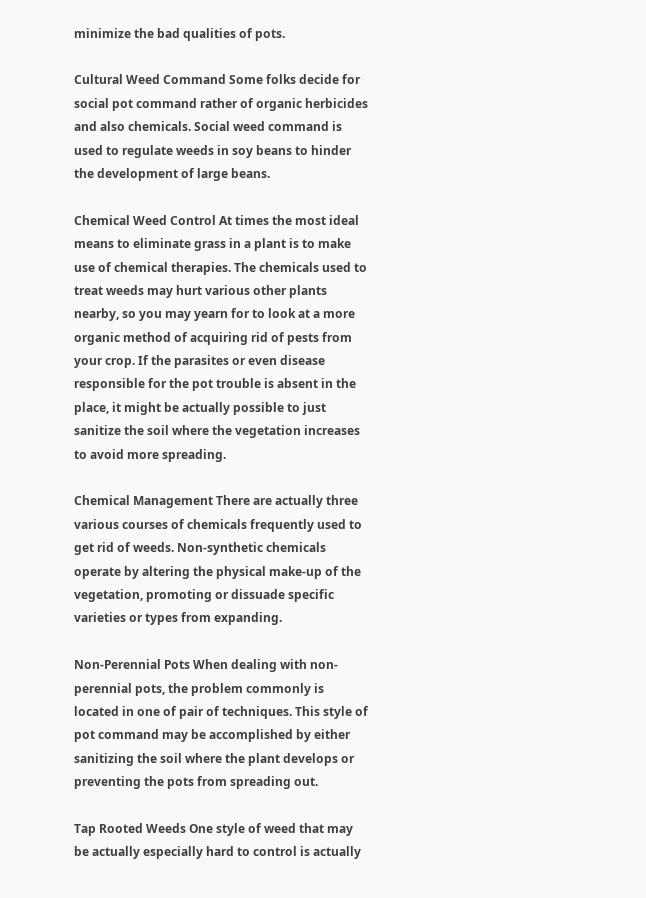minimize the bad qualities of pots.

Cultural Weed Command Some folks decide for social pot command rather of organic herbicides and also chemicals. Social weed command is used to regulate weeds in soy beans to hinder the development of large beans.

Chemical Weed Control At times the most ideal means to eliminate grass in a plant is to make use of chemical therapies. The chemicals used to treat weeds may hurt various other plants nearby, so you may yearn for to look at a more organic method of acquiring rid of pests from your crop. If the parasites or even disease responsible for the pot trouble is absent in the place, it might be actually possible to just sanitize the soil where the vegetation increases to avoid more spreading.

Chemical Management There are actually three various courses of chemicals frequently used to get rid of weeds. Non-synthetic chemicals operate by altering the physical make-up of the vegetation, promoting or dissuade specific varieties or types from expanding.

Non-Perennial Pots When dealing with non-perennial pots, the problem commonly is located in one of pair of techniques. This style of pot command may be accomplished by either sanitizing the soil where the plant develops or preventing the pots from spreading out.

Tap Rooted Weeds One style of weed that may be actually especially hard to control is actually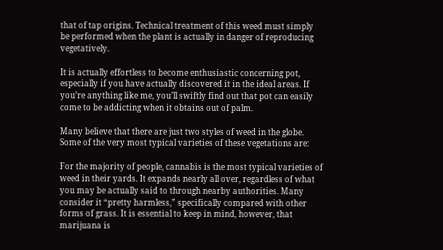that of tap origins. Technical treatment of this weed must simply be performed when the plant is actually in danger of reproducing vegetatively.

It is actually effortless to become enthusiastic concerning pot, especially if you have actually discovered it in the ideal areas. If you’re anything like me, you’ll swiftly find out that pot can easily come to be addicting when it obtains out of palm.

Many believe that there are just two styles of weed in the globe. Some of the very most typical varieties of these vegetations are:

For the majority of people, cannabis is the most typical varieties of weed in their yards. It expands nearly all over, regardless of what you may be actually said to through nearby authorities. Many consider it “pretty harmless,” specifically compared with other forms of grass. It is essential to keep in mind, however, that marijuana is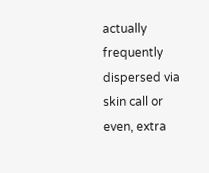actually frequently dispersed via skin call or even, extra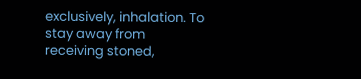exclusively, inhalation. To stay away from receiving stoned,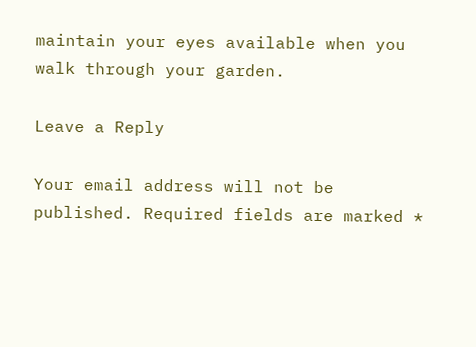maintain your eyes available when you walk through your garden.

Leave a Reply

Your email address will not be published. Required fields are marked *